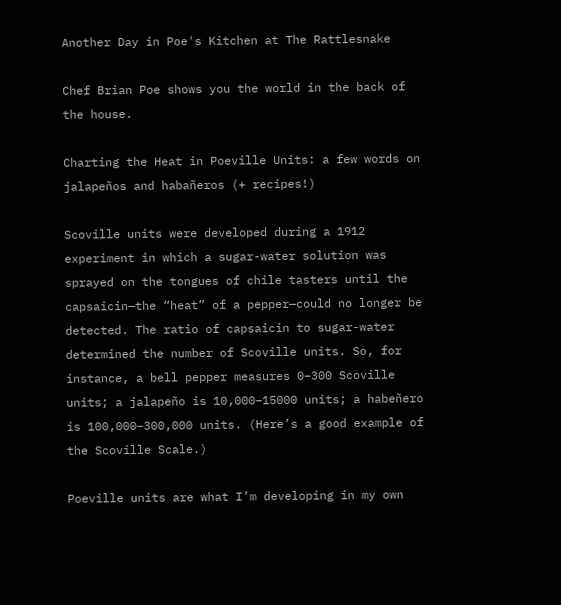Another Day in Poe's Kitchen at The Rattlesnake

Chef Brian Poe shows you the world in the back of the house.

Charting the Heat in Poeville Units: a few words on jalapeños and habañeros (+ recipes!)

Scoville units were developed during a 1912 experiment in which a sugar-water solution was sprayed on the tongues of chile tasters until the capsaicin—the “heat” of a pepper—could no longer be detected. The ratio of capsaicin to sugar-water determined the number of Scoville units. So, for instance, a bell pepper measures 0–300 Scoville units; a jalapeño is 10,000–15000 units; a habeñero is 100,000–300,000 units. (Here’s a good example of the Scoville Scale.)

Poeville units are what I’m developing in my own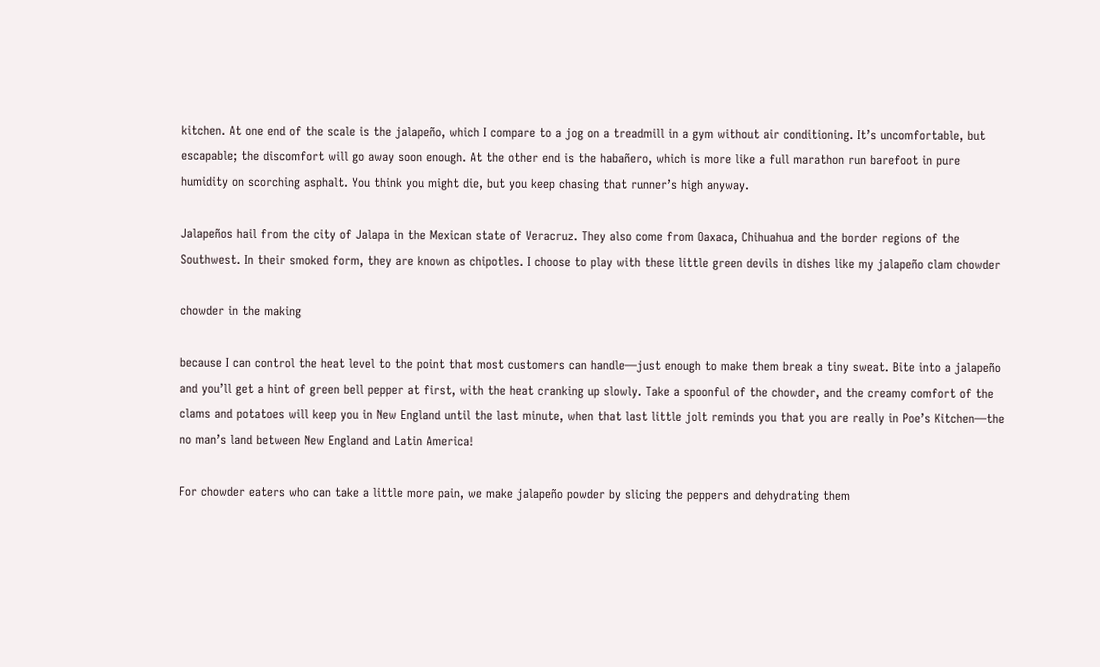kitchen. At one end of the scale is the jalapeño, which I compare to a jog on a treadmill in a gym without air conditioning. It’s uncomfortable, but escapable; the discomfort will go away soon enough. At the other end is the habañero, which is more like a full marathon run barefoot in pure humidity on scorching asphalt. You think you might die, but you keep chasing that runner’s high anyway.

Jalapeños hail from the city of Jalapa in the Mexican state of Veracruz. They also come from Oaxaca, Chihuahua and the border regions of the Southwest. In their smoked form, they are known as chipotles. I choose to play with these little green devils in dishes like my jalapeño clam chowder

chowder in the making

because I can control the heat level to the point that most customers can handle—just enough to make them break a tiny sweat. Bite into a jalapeño and you’ll get a hint of green bell pepper at first, with the heat cranking up slowly. Take a spoonful of the chowder, and the creamy comfort of the clams and potatoes will keep you in New England until the last minute, when that last little jolt reminds you that you are really in Poe’s Kitchen—the no man’s land between New England and Latin America!

For chowder eaters who can take a little more pain, we make jalapeño powder by slicing the peppers and dehydrating them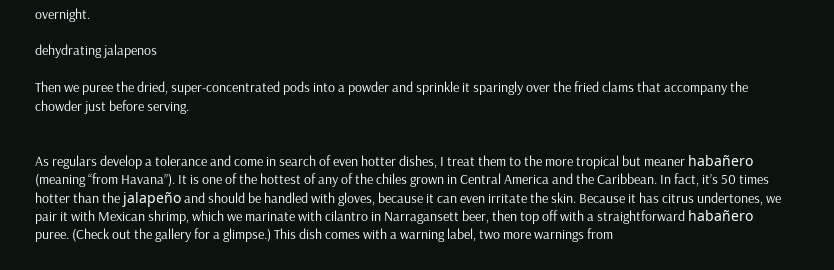overnight.

dehydrating jalapenos

Then we puree the dried, super-concentrated pods into a powder and sprinkle it sparingly over the fried clams that accompany the chowder just before serving.


As regulars develop a tolerance and come in search of even hotter dishes, I treat them to the more tropical but meaner habañero (meaning “from Havana”). It is one of the hottest of any of the chiles grown in Central America and the Caribbean. In fact, it’s 50 times hotter than the jalapeño and should be handled with gloves, because it can even irritate the skin. Because it has citrus undertones, we pair it with Mexican shrimp, which we marinate with cilantro in Narragansett beer, then top off with a straightforward habañero puree. (Check out the gallery for a glimpse.) This dish comes with a warning label, two more warnings from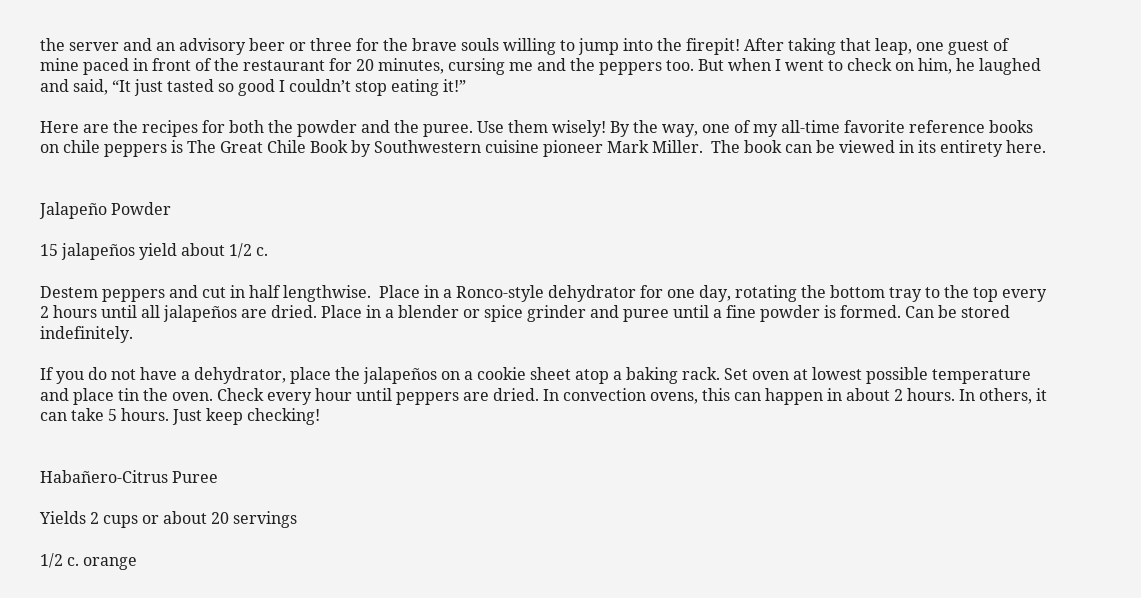the server and an advisory beer or three for the brave souls willing to jump into the firepit! After taking that leap, one guest of mine paced in front of the restaurant for 20 minutes, cursing me and the peppers too. But when I went to check on him, he laughed and said, “It just tasted so good I couldn’t stop eating it!”

Here are the recipes for both the powder and the puree. Use them wisely! By the way, one of my all-time favorite reference books on chile peppers is The Great Chile Book by Southwestern cuisine pioneer Mark Miller.  The book can be viewed in its entirety here.


Jalapeño Powder

15 jalapeños yield about 1/2 c.

Destem peppers and cut in half lengthwise.  Place in a Ronco-style dehydrator for one day, rotating the bottom tray to the top every 2 hours until all jalapeños are dried. Place in a blender or spice grinder and puree until a fine powder is formed. Can be stored indefinitely.

If you do not have a dehydrator, place the jalapeños on a cookie sheet atop a baking rack. Set oven at lowest possible temperature and place tin the oven. Check every hour until peppers are dried. In convection ovens, this can happen in about 2 hours. In others, it can take 5 hours. Just keep checking!


Habañero-Citrus Puree

Yields 2 cups or about 20 servings

1/2 c. orange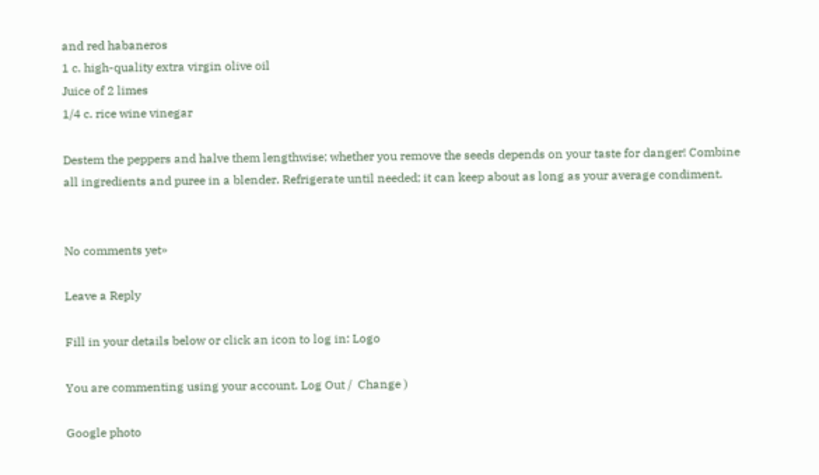and red habaneros
1 c. high-quality extra virgin olive oil
Juice of 2 limes
1/4 c. rice wine vinegar

Destem the peppers and halve them lengthwise; whether you remove the seeds depends on your taste for danger! Combine all ingredients and puree in a blender. Refrigerate until needed; it can keep about as long as your average condiment.


No comments yet»

Leave a Reply

Fill in your details below or click an icon to log in: Logo

You are commenting using your account. Log Out /  Change )

Google photo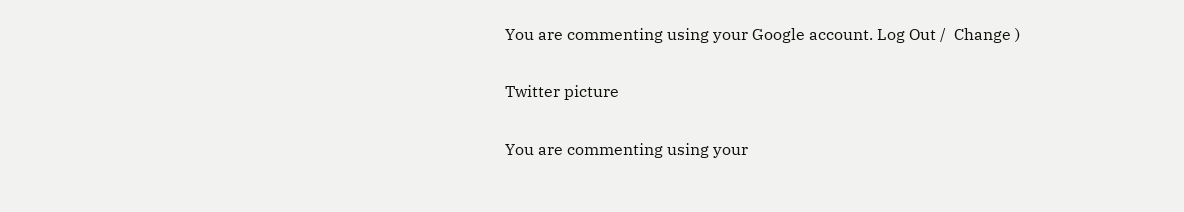You are commenting using your Google account. Log Out /  Change )

Twitter picture

You are commenting using your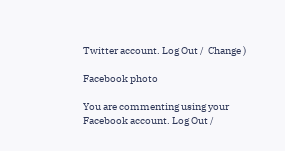Twitter account. Log Out /  Change )

Facebook photo

You are commenting using your Facebook account. Log Out /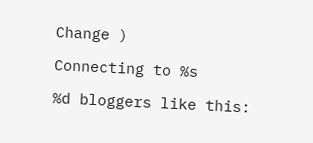Change )

Connecting to %s

%d bloggers like this: